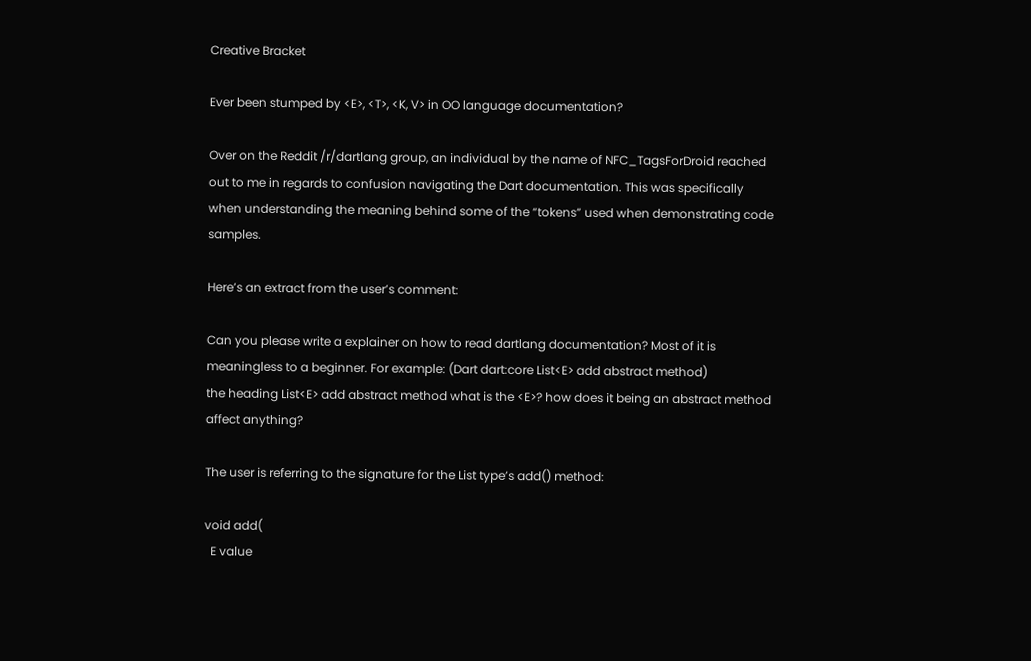Creative Bracket

Ever been stumped by <E>, <T>, <K, V> in OO language documentation?

Over on the Reddit /r/dartlang group, an individual by the name of NFC_TagsForDroid reached out to me in regards to confusion navigating the Dart documentation. This was specifically when understanding the meaning behind some of the “tokens” used when demonstrating code samples.

Here’s an extract from the user’s comment:

Can you please write a explainer on how to read dartlang documentation? Most of it is meaningless to a beginner. For example: (Dart dart:core List<E> add abstract method)
the heading List<E> add abstract method what is the <E>? how does it being an abstract method affect anything?

The user is referring to the signature for the List type’s add() method:

void add(
  E value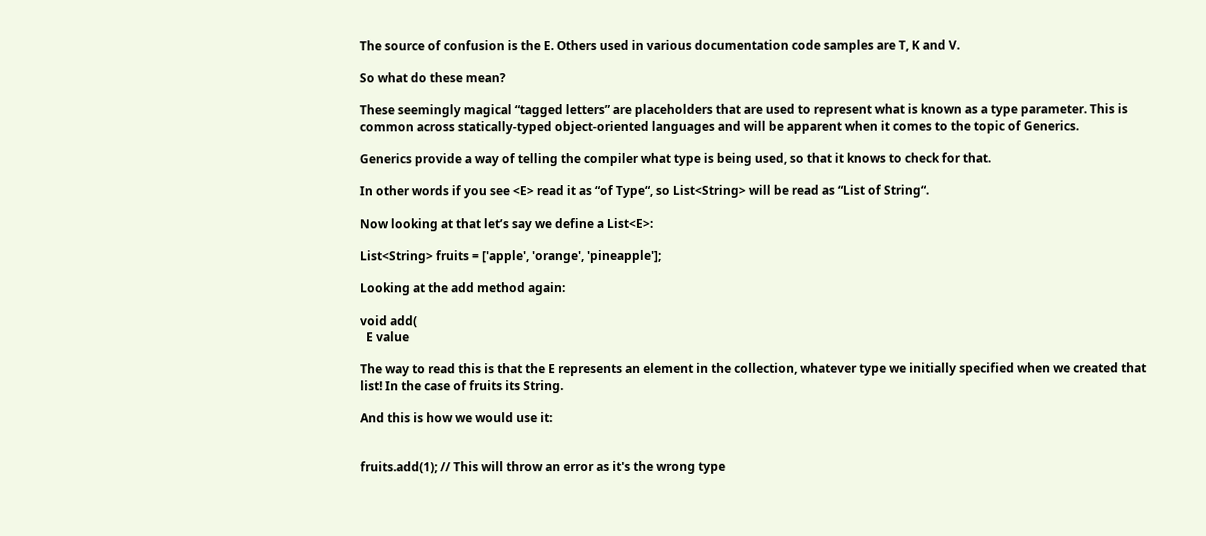The source of confusion is the E. Others used in various documentation code samples are T, K and V.

So what do these mean?

These seemingly magical “tagged letters” are placeholders that are used to represent what is known as a type parameter. This is common across statically-typed object-oriented languages and will be apparent when it comes to the topic of Generics.

Generics provide a way of telling the compiler what type is being used, so that it knows to check for that.

In other words if you see <E> read it as “of Type“, so List<String> will be read as “List of String“.

Now looking at that let’s say we define a List<E>:

List<String> fruits = ['apple', 'orange', 'pineapple'];

Looking at the add method again:

void add(
  E value

The way to read this is that the E represents an element in the collection, whatever type we initially specified when we created that list! In the case of fruits its String.

And this is how we would use it:


fruits.add(1); // This will throw an error as it's the wrong type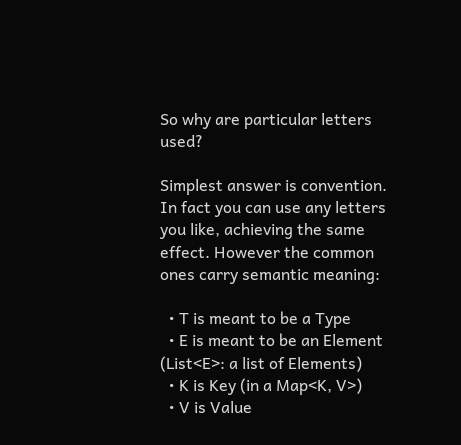So why are particular letters used?

Simplest answer is convention. In fact you can use any letters you like, achieving the same effect. However the common ones carry semantic meaning:

  • T is meant to be a Type
  • E is meant to be an Element (List<E>: a list of Elements)
  • K is Key (in a Map<K, V>)
  • V is Value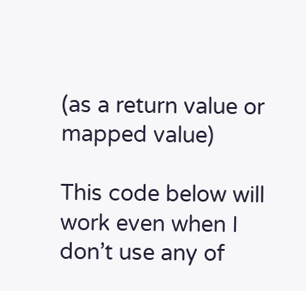(as a return value or mapped value)

This code below will work even when I don’t use any of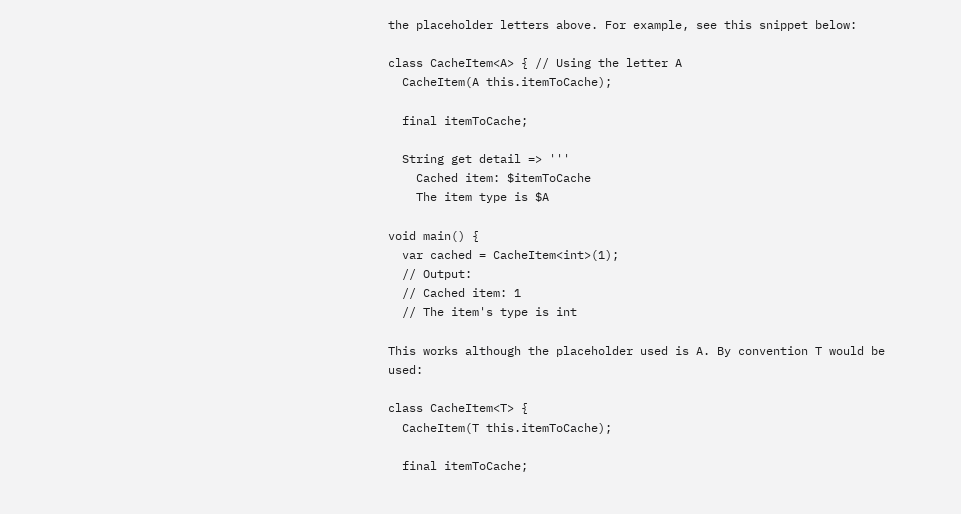the placeholder letters above. For example, see this snippet below:

class CacheItem<A> { // Using the letter A
  CacheItem(A this.itemToCache);

  final itemToCache;

  String get detail => '''
    Cached item: $itemToCache
    The item type is $A

void main() {
  var cached = CacheItem<int>(1);
  // Output:
  // Cached item: 1
  // The item's type is int

This works although the placeholder used is A. By convention T would be used:

class CacheItem<T> {
  CacheItem(T this.itemToCache);

  final itemToCache;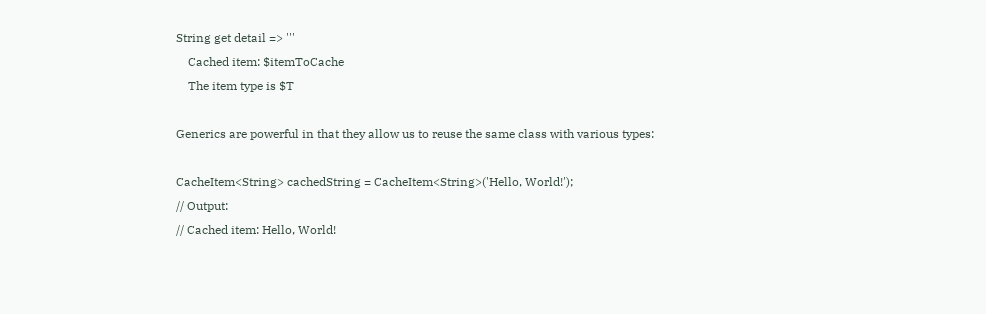String get detail => '''
    Cached item: $itemToCache
    The item type is $T

Generics are powerful in that they allow us to reuse the same class with various types:

CacheItem<String> cachedString = CacheItem<String>('Hello, World!');
// Output:
// Cached item: Hello, World!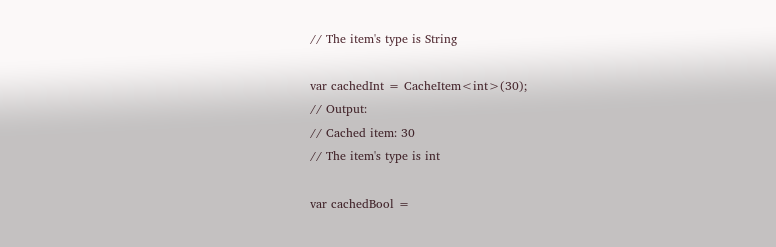// The item's type is String

var cachedInt = CacheItem<int>(30);
// Output:
// Cached item: 30
// The item's type is int

var cachedBool =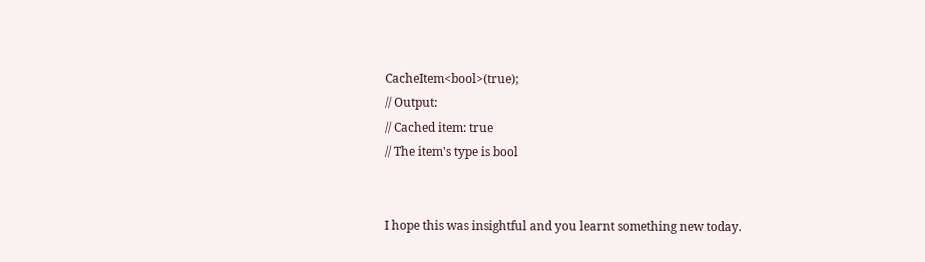CacheItem<bool>(true);
// Output:
// Cached item: true
// The item's type is bool


I hope this was insightful and you learnt something new today.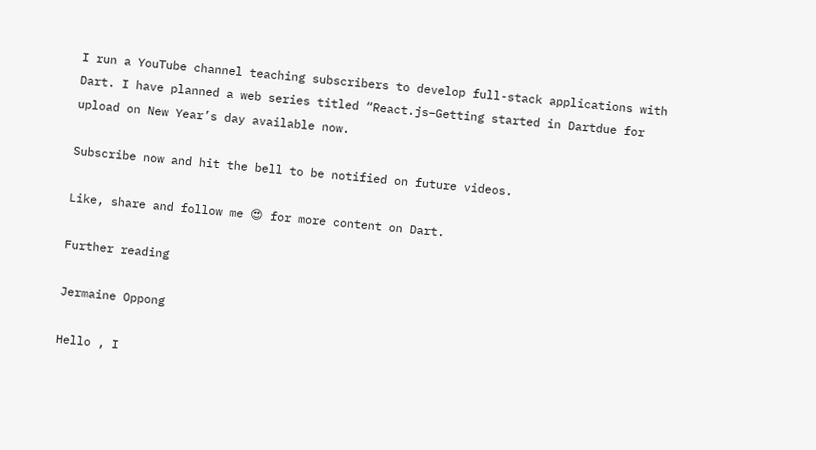I run a YouTube channel teaching subscribers to develop full-stack applications with Dart. I have planned a web series titled “React.js–Getting started in Dartdue for upload on New Year’s day available now.

Subscribe now and hit the bell to be notified on future videos.

Like, share and follow me 😍 for more content on Dart.

Further reading

Jermaine Oppong

Hello , I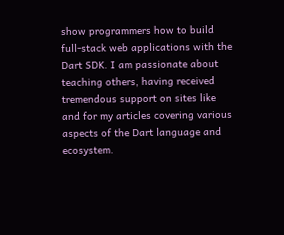show programmers how to build full-stack web applications with the Dart SDK. I am passionate about teaching others, having received tremendous support on sites like and for my articles covering various aspects of the Dart language and ecosystem.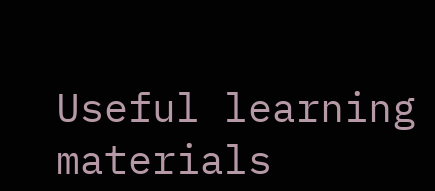Useful learning materials